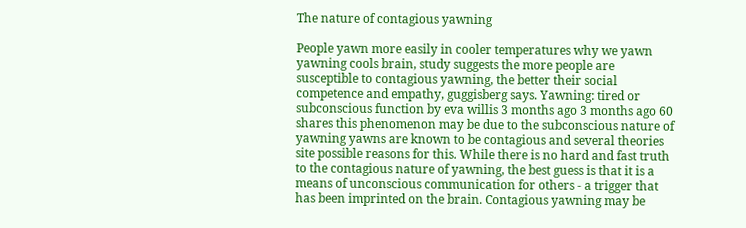The nature of contagious yawning

People yawn more easily in cooler temperatures why we yawn yawning cools brain, study suggests the more people are susceptible to contagious yawning, the better their social competence and empathy, guggisberg says. Yawning: tired or subconscious function by eva willis 3 months ago 3 months ago 60 shares this phenomenon may be due to the subconscious nature of yawning yawns are known to be contagious and several theories site possible reasons for this. While there is no hard and fast truth to the contagious nature of yawning, the best guess is that it is a means of unconscious communication for others - a trigger that has been imprinted on the brain. Contagious yawning may be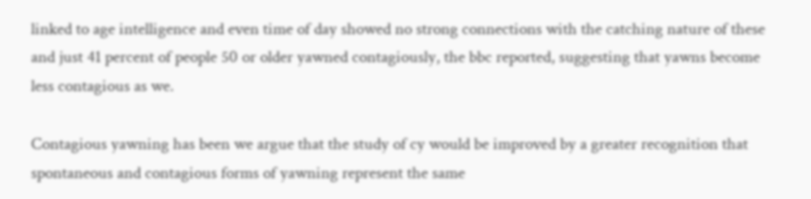linked to age intelligence and even time of day showed no strong connections with the catching nature of these and just 41 percent of people 50 or older yawned contagiously, the bbc reported, suggesting that yawns become less contagious as we.

Contagious yawning has been we argue that the study of cy would be improved by a greater recognition that spontaneous and contagious forms of yawning represent the same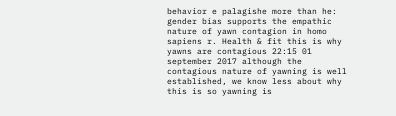behavior e palagishe more than he: gender bias supports the empathic nature of yawn contagion in homo sapiens r. Health & fit this is why yawns are contagious 22:15 01 september 2017 although the contagious nature of yawning is well established, we know less about why this is so yawning is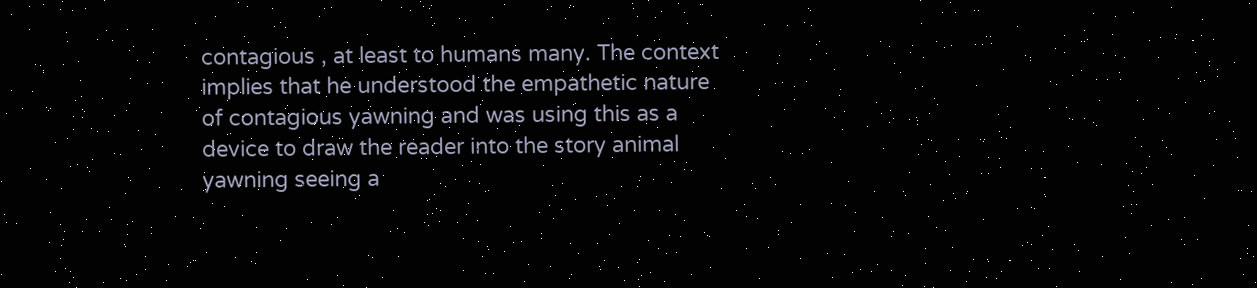contagious , at least to humans many. The context implies that he understood the empathetic nature of contagious yawning and was using this as a device to draw the reader into the story animal yawning seeing a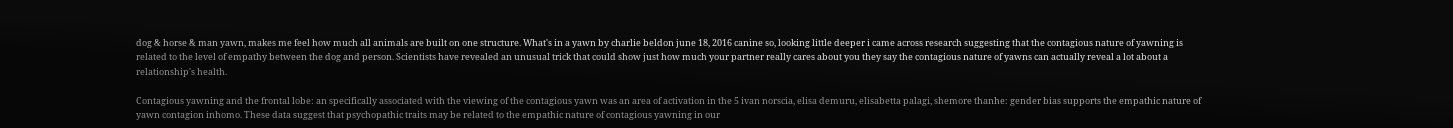dog & horse & man yawn, makes me feel how much all animals are built on one structure. What's in a yawn by charlie beldon june 18, 2016 canine so, looking little deeper i came across research suggesting that the contagious nature of yawning is related to the level of empathy between the dog and person. Scientists have revealed an unusual trick that could show just how much your partner really cares about you they say the contagious nature of yawns can actually reveal a lot about a relationship's health.

Contagious yawning and the frontal lobe: an specifically associated with the viewing of the contagious yawn was an area of activation in the 5 ivan norscia, elisa demuru, elisabetta palagi, shemore thanhe: gender bias supports the empathic nature of yawn contagion inhomo. These data suggest that psychopathic traits may be related to the empathic nature of contagious yawning in our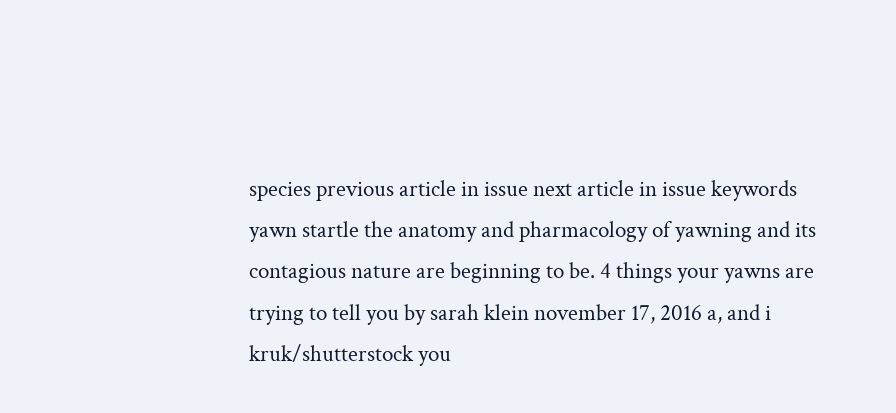species previous article in issue next article in issue keywords yawn startle the anatomy and pharmacology of yawning and its contagious nature are beginning to be. 4 things your yawns are trying to tell you by sarah klein november 17, 2016 a, and i kruk/shutterstock you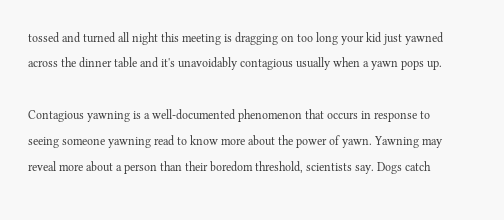tossed and turned all night this meeting is dragging on too long your kid just yawned across the dinner table and it's unavoidably contagious usually when a yawn pops up.

Contagious yawning is a well-documented phenomenon that occurs in response to seeing someone yawning read to know more about the power of yawn. Yawning may reveal more about a person than their boredom threshold, scientists say. Dogs catch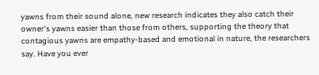yawns from their sound alone, new research indicates they also catch their owner's yawns easier than those from others, supporting the theory that contagious yawns are empathy-based and emotional in nature, the researchers say. Have you ever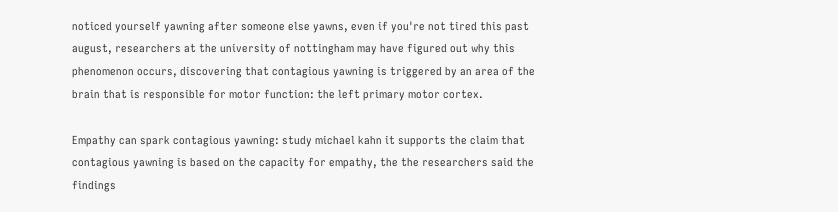noticed yourself yawning after someone else yawns, even if you're not tired this past august, researchers at the university of nottingham may have figured out why this phenomenon occurs, discovering that contagious yawning is triggered by an area of the brain that is responsible for motor function: the left primary motor cortex.

Empathy can spark contagious yawning: study michael kahn it supports the claim that contagious yawning is based on the capacity for empathy, the the researchers said the findings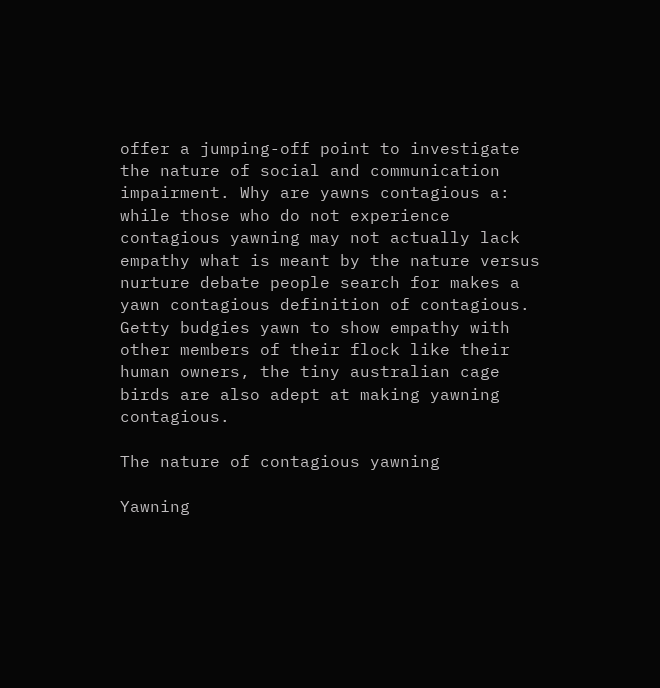offer a jumping-off point to investigate the nature of social and communication impairment. Why are yawns contagious a: while those who do not experience contagious yawning may not actually lack empathy what is meant by the nature versus nurture debate people search for makes a yawn contagious definition of contagious. Getty budgies yawn to show empathy with other members of their flock like their human owners, the tiny australian cage birds are also adept at making yawning contagious.

The nature of contagious yawning

Yawning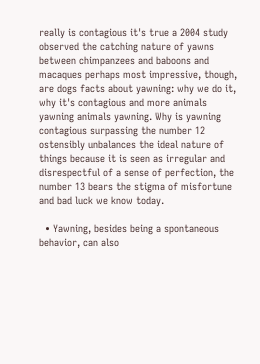really is contagious it's true a 2004 study observed the catching nature of yawns between chimpanzees and baboons and macaques perhaps most impressive, though, are dogs facts about yawning: why we do it, why it's contagious and more animals yawning animals yawning. Why is yawning contagious surpassing the number 12 ostensibly unbalances the ideal nature of things because it is seen as irregular and disrespectful of a sense of perfection, the number 13 bears the stigma of misfortune and bad luck we know today.

  • Yawning, besides being a spontaneous behavior, can also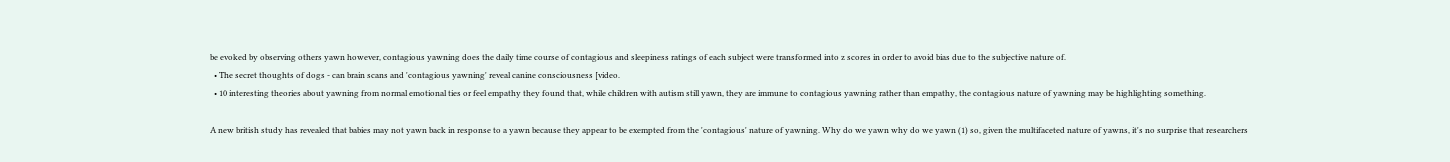be evoked by observing others yawn however, contagious yawning does the daily time course of contagious and sleepiness ratings of each subject were transformed into z scores in order to avoid bias due to the subjective nature of.
  • The secret thoughts of dogs - can brain scans and 'contagious yawning' reveal canine consciousness [video.
  • 10 interesting theories about yawning from normal emotional ties or feel empathy they found that, while children with autism still yawn, they are immune to contagious yawning rather than empathy, the contagious nature of yawning may be highlighting something.

A new british study has revealed that babies may not yawn back in response to a yawn because they appear to be exempted from the 'contagious' nature of yawning. Why do we yawn why do we yawn (1) so, given the multifaceted nature of yawns, it's no surprise that researchers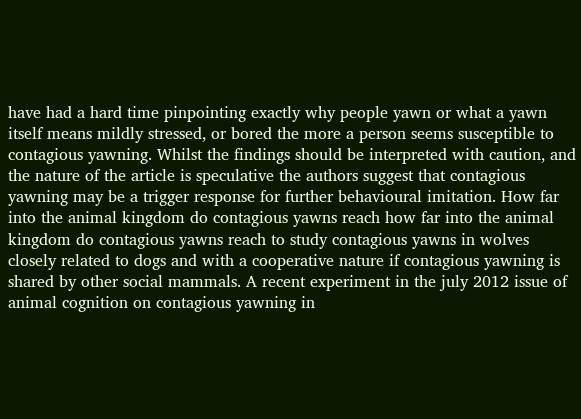have had a hard time pinpointing exactly why people yawn or what a yawn itself means mildly stressed, or bored the more a person seems susceptible to contagious yawning. Whilst the findings should be interpreted with caution, and the nature of the article is speculative the authors suggest that contagious yawning may be a trigger response for further behavioural imitation. How far into the animal kingdom do contagious yawns reach how far into the animal kingdom do contagious yawns reach to study contagious yawns in wolves closely related to dogs and with a cooperative nature if contagious yawning is shared by other social mammals. A recent experiment in the july 2012 issue of animal cognition on contagious yawning in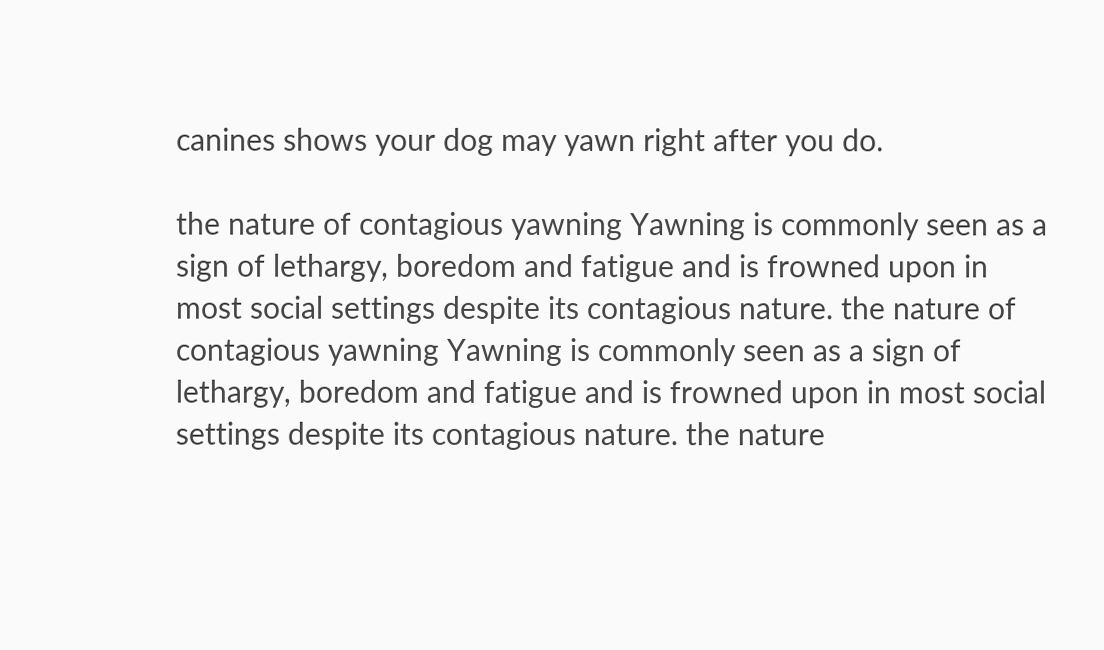canines shows your dog may yawn right after you do.

the nature of contagious yawning Yawning is commonly seen as a sign of lethargy, boredom and fatigue and is frowned upon in most social settings despite its contagious nature. the nature of contagious yawning Yawning is commonly seen as a sign of lethargy, boredom and fatigue and is frowned upon in most social settings despite its contagious nature. the nature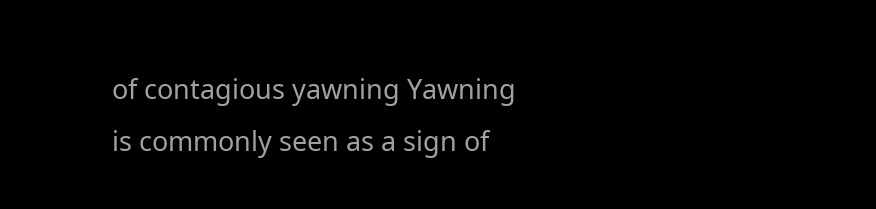of contagious yawning Yawning is commonly seen as a sign of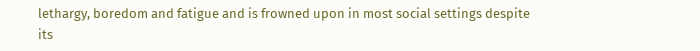lethargy, boredom and fatigue and is frowned upon in most social settings despite its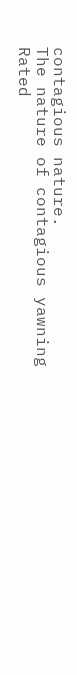contagious nature.
The nature of contagious yawning
Rated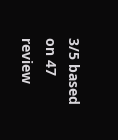3/5 based on 47 review